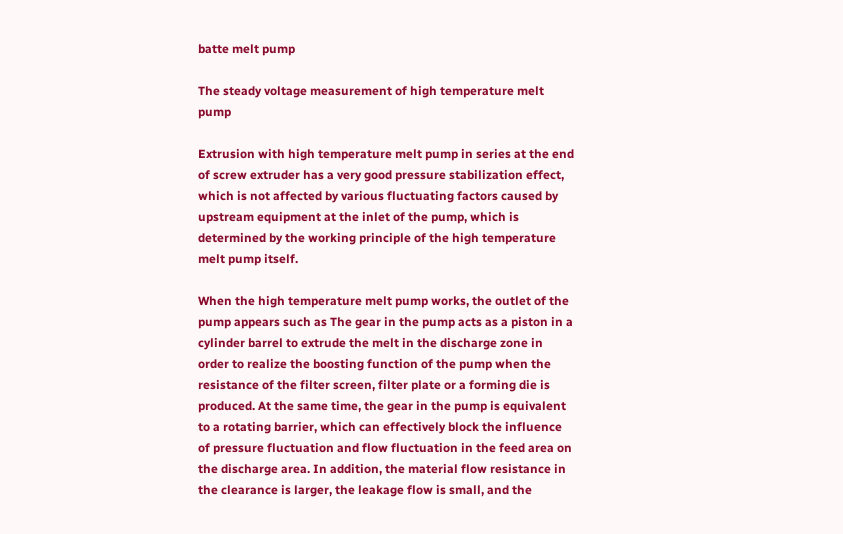batte melt pump

The steady voltage measurement of high temperature melt pump

Extrusion with high temperature melt pump in series at the end of screw extruder has a very good pressure stabilization effect, which is not affected by various fluctuating factors caused by upstream equipment at the inlet of the pump, which is determined by the working principle of the high temperature melt pump itself.

When the high temperature melt pump works, the outlet of the pump appears such as The gear in the pump acts as a piston in a cylinder barrel to extrude the melt in the discharge zone in order to realize the boosting function of the pump when the resistance of the filter screen, filter plate or a forming die is produced. At the same time, the gear in the pump is equivalent to a rotating barrier, which can effectively block the influence of pressure fluctuation and flow fluctuation in the feed area on the discharge area. In addition, the material flow resistance in the clearance is larger, the leakage flow is small, and the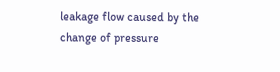leakage flow caused by the change of pressure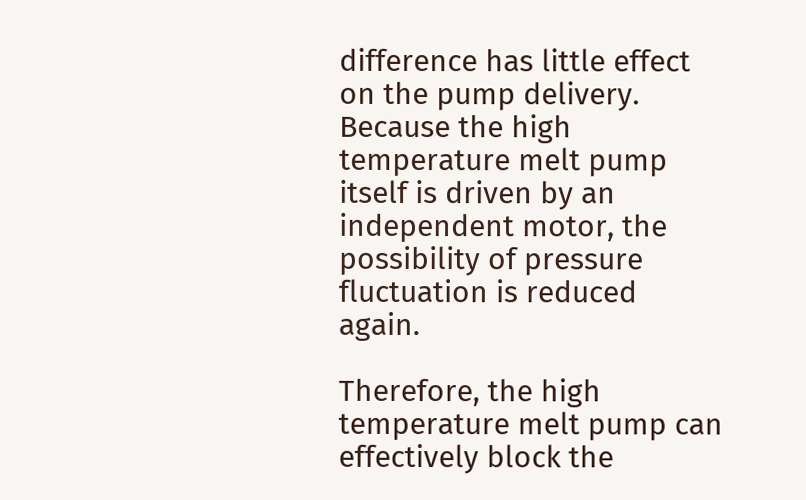difference has little effect on the pump delivery. Because the high temperature melt pump itself is driven by an independent motor, the possibility of pressure fluctuation is reduced again.

Therefore, the high temperature melt pump can effectively block the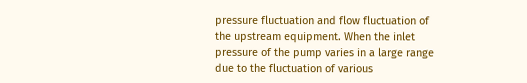pressure fluctuation and flow fluctuation of the upstream equipment. When the inlet pressure of the pump varies in a large range due to the fluctuation of various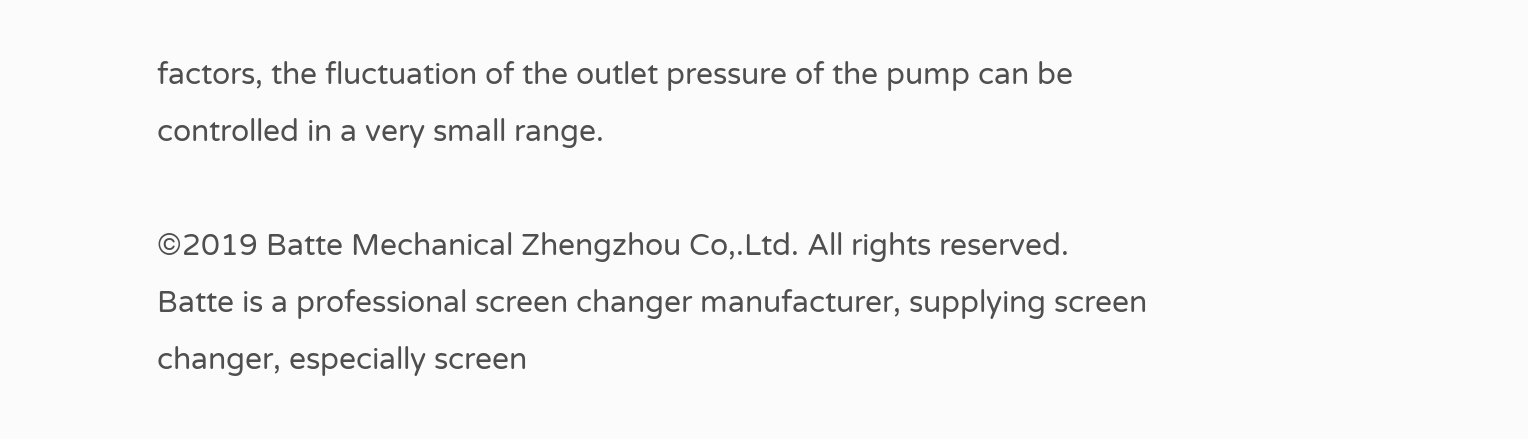factors, the fluctuation of the outlet pressure of the pump can be controlled in a very small range.

©2019 Batte Mechanical Zhengzhou Co,.Ltd. All rights reserved.
Batte is a professional screen changer manufacturer, supplying screen changer, especially screen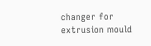changer for extrusion mould